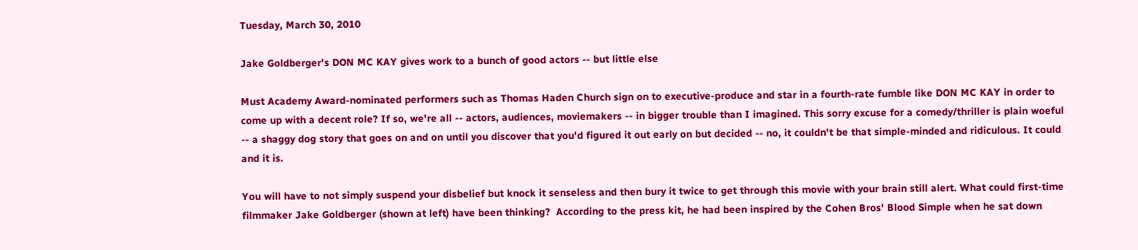Tuesday, March 30, 2010

Jake Goldberger's DON MC KAY gives work to a bunch of good actors -- but little else

Must Academy Award-nominated performers such as Thomas Haden Church sign on to executive-produce and star in a fourth-rate fumble like DON MC KAY in order to come up with a decent role? If so, we're all -- actors, audiences, moviemakers -- in bigger trouble than I imagined. This sorry excuse for a comedy/thriller is plain woeful -- a shaggy dog story that goes on and on until you discover that you'd figured it out early on but decided -- no, it couldn't be that simple-minded and ridiculous. It could and it is.

You will have to not simply suspend your disbelief but knock it senseless and then bury it twice to get through this movie with your brain still alert. What could first-time filmmaker Jake Goldberger (shown at left) have been thinking?  According to the press kit, he had been inspired by the Cohen Bros' Blood Simple when he sat down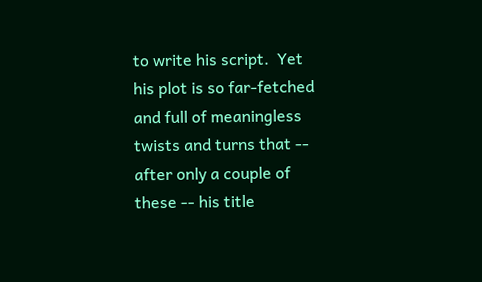to write his script.  Yet his plot is so far-fetched and full of meaningless twists and turns that -- after only a couple of these -- his title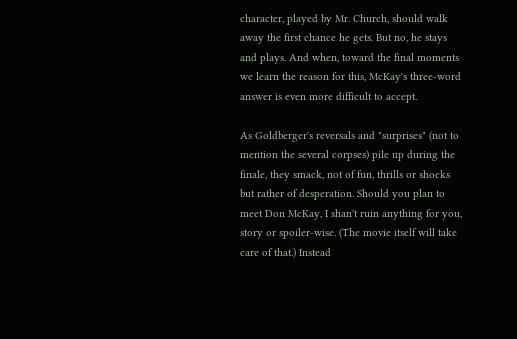character, played by Mr. Church, should walk away the first chance he gets. But no, he stays and plays. And when, toward the final moments we learn the reason for this, McKay's three-word answer is even more difficult to accept.

As Goldberger's reversals and "surprises" (not to mention the several corpses) pile up during the finale, they smack, not of fun, thrills or shocks but rather of desperation. Should you plan to meet Don McKay, I shan't ruin anything for you, story or spoiler-wise. (The movie itself will take care of that.) Instead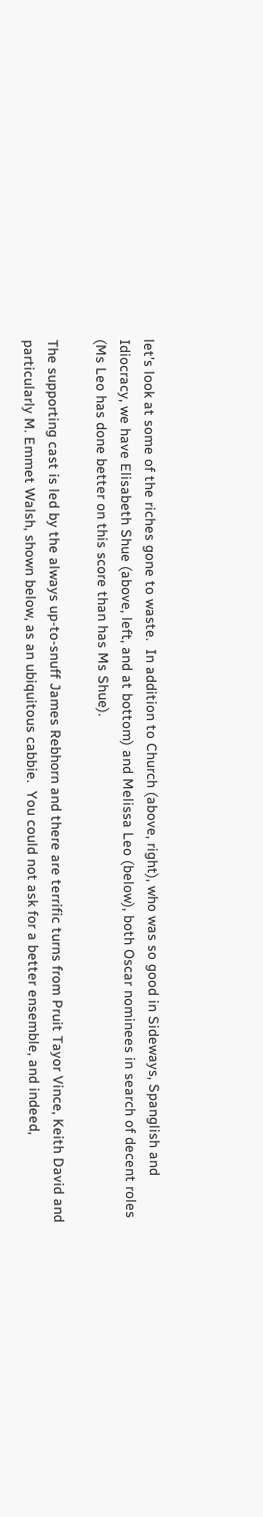let's look at some of the riches gone to waste.  In addition to Church (above, right), who was so good in Sideways, Spanglish and Idiocracy, we have Elisabeth Shue (above, left, and at bottom) and Melissa Leo (below), both Oscar nominees in search of decent roles (Ms Leo has done better on this score than has Ms Shue).

The supporting cast is led by the always up-to-snuff James Rebhorn and there are terrific turns from Pruit Tayor Vince, Keith David and particularly M. Emmet Walsh, shown below, as an ubiquitous cabbie.  You could not ask for a better ensemble, and indeed,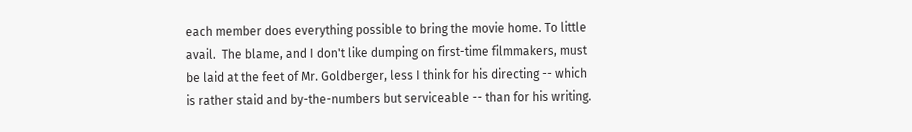each member does everything possible to bring the movie home. To little avail.  The blame, and I don't like dumping on first-time filmmakers, must be laid at the feet of Mr. Goldberger, less I think for his directing -- which is rather staid and by-the-numbers but serviceable -- than for his writing.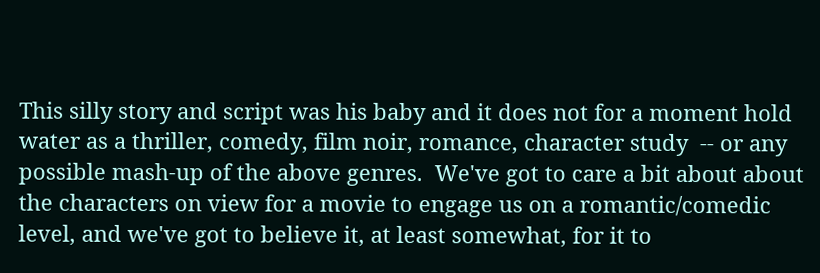This silly story and script was his baby and it does not for a moment hold water as a thriller, comedy, film noir, romance, character study  -- or any possible mash-up of the above genres.  We've got to care a bit about about the characters on view for a movie to engage us on a romantic/comedic level, and we've got to believe it, at least somewhat, for it to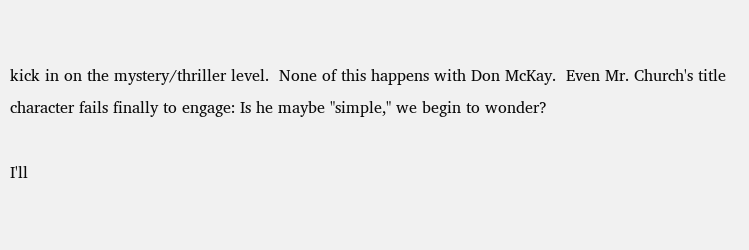kick in on the mystery/thriller level.  None of this happens with Don McKay.  Even Mr. Church's title character fails finally to engage: Is he maybe "simple," we begin to wonder?

I'll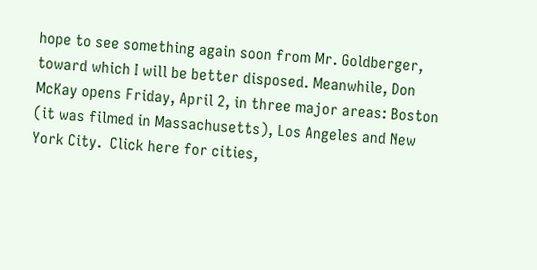hope to see something again soon from Mr. Goldberger, toward which I will be better disposed. Meanwhile, Don McKay opens Friday, April 2, in three major areas: Boston (it was filmed in Massachusetts), Los Angeles and New York City.  Click here for cities,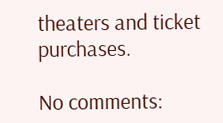theaters and ticket purchases.

No comments: